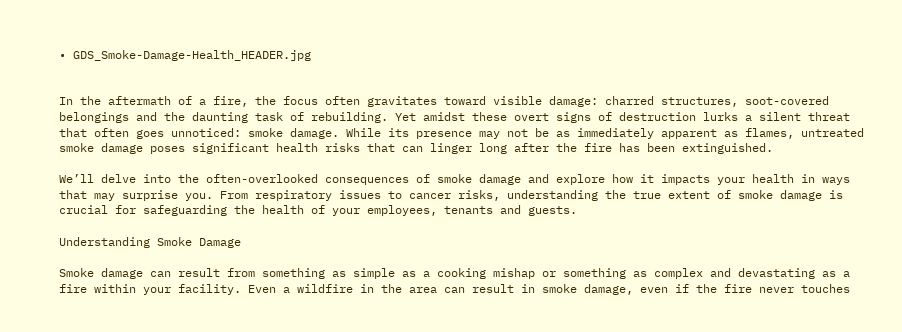• GDS_Smoke-Damage-Health_HEADER.jpg


In the aftermath of a fire, the focus often gravitates toward visible damage: charred structures, soot-covered belongings and the daunting task of rebuilding. Yet amidst these overt signs of destruction lurks a silent threat that often goes unnoticed: smoke damage. While its presence may not be as immediately apparent as flames, untreated smoke damage poses significant health risks that can linger long after the fire has been extinguished.

We’ll delve into the often-overlooked consequences of smoke damage and explore how it impacts your health in ways that may surprise you. From respiratory issues to cancer risks, understanding the true extent of smoke damage is crucial for safeguarding the health of your employees, tenants and guests.

Understanding Smoke Damage

Smoke damage can result from something as simple as a cooking mishap or something as complex and devastating as a fire within your facility. Even a wildfire in the area can result in smoke damage, even if the fire never touches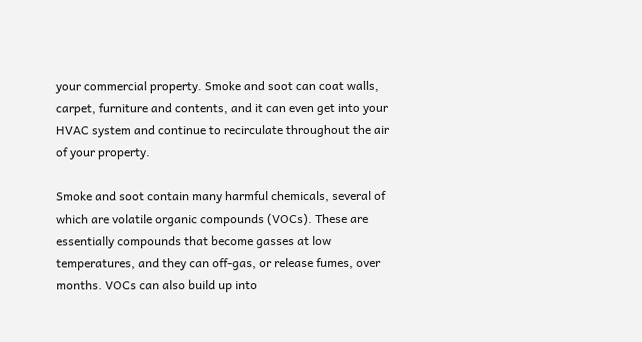your commercial property. Smoke and soot can coat walls, carpet, furniture and contents, and it can even get into your HVAC system and continue to recirculate throughout the air of your property.

Smoke and soot contain many harmful chemicals, several of which are volatile organic compounds (VOCs). These are essentially compounds that become gasses at low temperatures, and they can off-gas, or release fumes, over months. VOCs can also build up into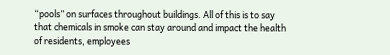“pools” on surfaces throughout buildings. All of this is to say that chemicals in smoke can stay around and impact the health of residents, employees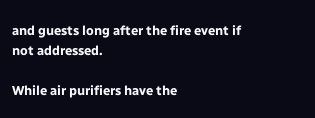and guests long after the fire event if not addressed.

While air purifiers have the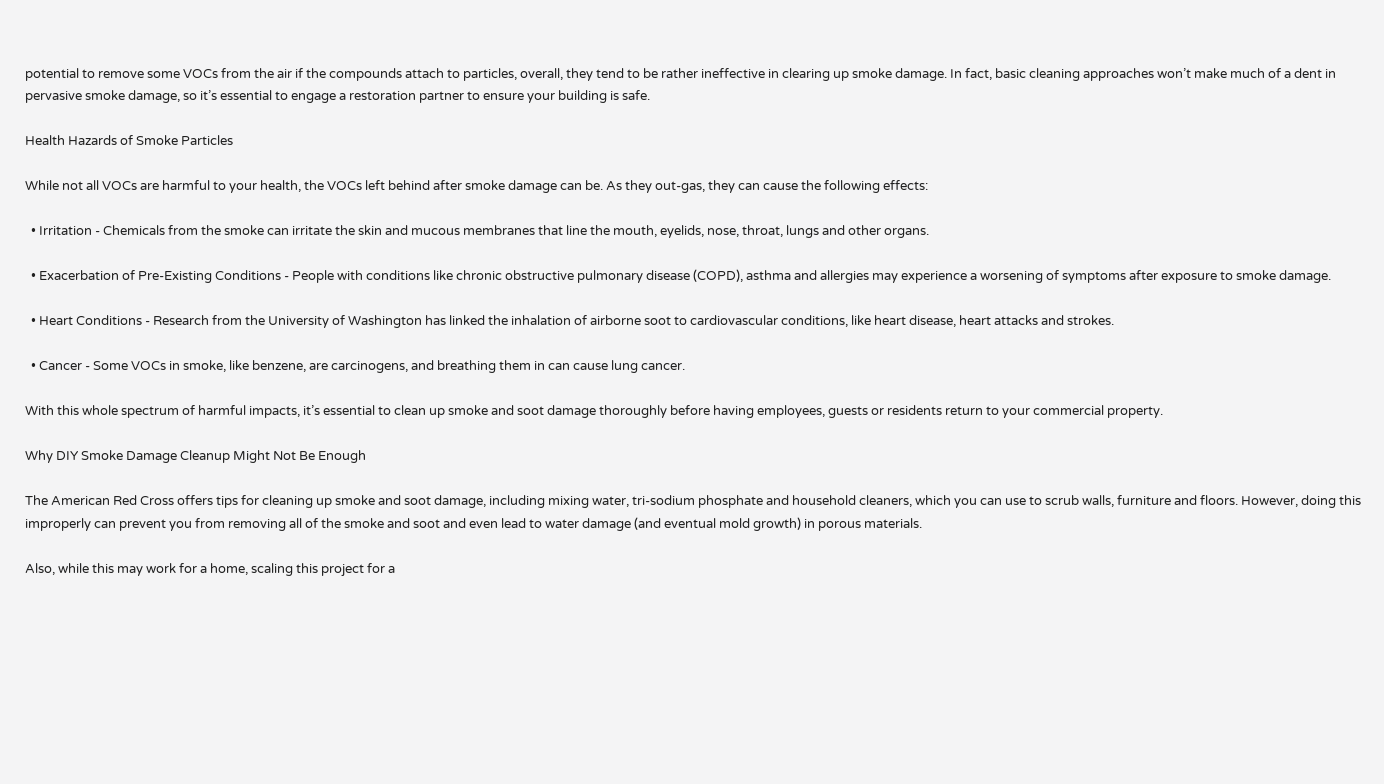potential to remove some VOCs from the air if the compounds attach to particles, overall, they tend to be rather ineffective in clearing up smoke damage. In fact, basic cleaning approaches won’t make much of a dent in pervasive smoke damage, so it’s essential to engage a restoration partner to ensure your building is safe.

Health Hazards of Smoke Particles

While not all VOCs are harmful to your health, the VOCs left behind after smoke damage can be. As they out-gas, they can cause the following effects:

  • Irritation - Chemicals from the smoke can irritate the skin and mucous membranes that line the mouth, eyelids, nose, throat, lungs and other organs.

  • Exacerbation of Pre-Existing Conditions - People with conditions like chronic obstructive pulmonary disease (COPD), asthma and allergies may experience a worsening of symptoms after exposure to smoke damage.

  • Heart Conditions - Research from the University of Washington has linked the inhalation of airborne soot to cardiovascular conditions, like heart disease, heart attacks and strokes.

  • Cancer - Some VOCs in smoke, like benzene, are carcinogens, and breathing them in can cause lung cancer.

With this whole spectrum of harmful impacts, it’s essential to clean up smoke and soot damage thoroughly before having employees, guests or residents return to your commercial property.

Why DIY Smoke Damage Cleanup Might Not Be Enough

The American Red Cross offers tips for cleaning up smoke and soot damage, including mixing water, tri-sodium phosphate and household cleaners, which you can use to scrub walls, furniture and floors. However, doing this improperly can prevent you from removing all of the smoke and soot and even lead to water damage (and eventual mold growth) in porous materials.

Also, while this may work for a home, scaling this project for a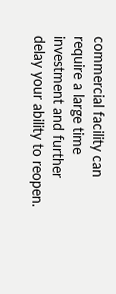commercial facility can require a large time investment and further delay your ability to reopen.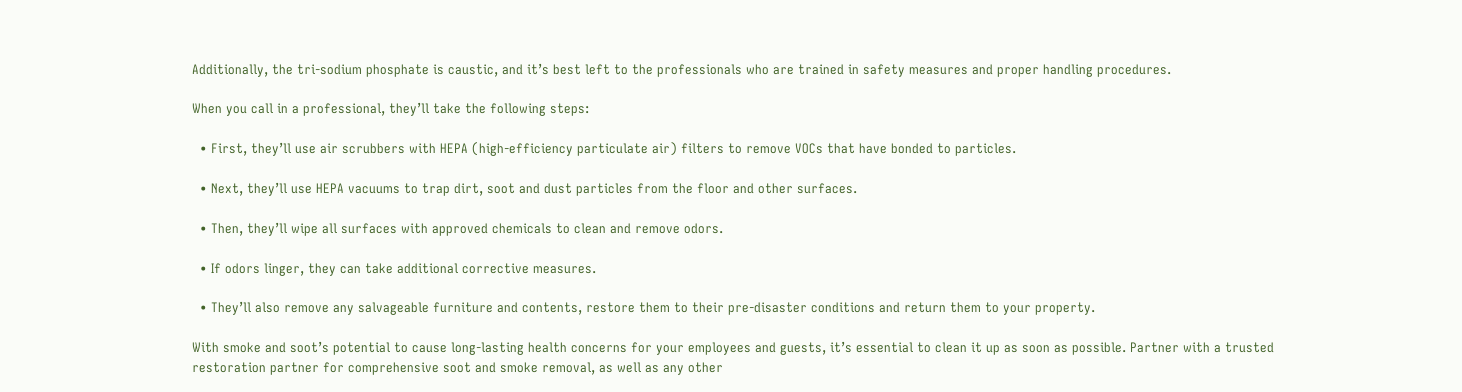Additionally, the tri-sodium phosphate is caustic, and it’s best left to the professionals who are trained in safety measures and proper handling procedures.

When you call in a professional, they’ll take the following steps:

  • First, they’ll use air scrubbers with HEPA (high-efficiency particulate air) filters to remove VOCs that have bonded to particles.

  • Next, they’ll use HEPA vacuums to trap dirt, soot and dust particles from the floor and other surfaces.

  • Then, they’ll wipe all surfaces with approved chemicals to clean and remove odors.

  • If odors linger, they can take additional corrective measures.

  • They’ll also remove any salvageable furniture and contents, restore them to their pre-disaster conditions and return them to your property.

With smoke and soot’s potential to cause long-lasting health concerns for your employees and guests, it’s essential to clean it up as soon as possible. Partner with a trusted restoration partner for comprehensive soot and smoke removal, as well as any other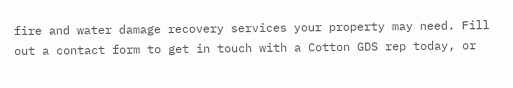fire and water damage recovery services your property may need. Fill out a contact form to get in touch with a Cotton GDS rep today, or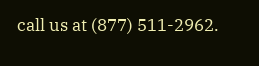call us at (877) 511-2962.